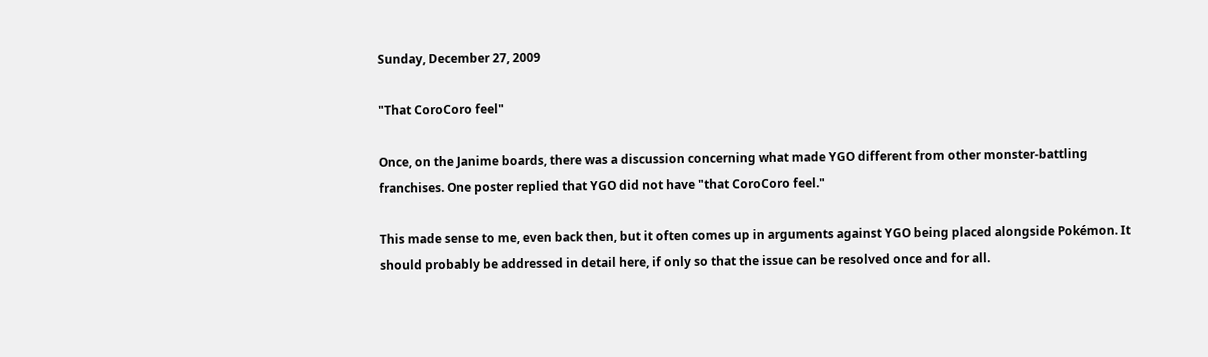Sunday, December 27, 2009

"That CoroCoro feel"

Once, on the Janime boards, there was a discussion concerning what made YGO different from other monster-battling franchises. One poster replied that YGO did not have "that CoroCoro feel."

This made sense to me, even back then, but it often comes up in arguments against YGO being placed alongside Pokémon. It should probably be addressed in detail here, if only so that the issue can be resolved once and for all.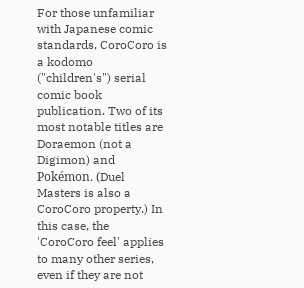For those unfamiliar with Japanese comic standards, CoroCoro is a kodomo ("children's") serial comic book publication. Two of its most notable titles are Doraemon (not a Digimon) and Pokémon. (Duel Masters is also a CoroCoro property.) In this case, the 'CoroCoro feel' applies to many other series, even if they are not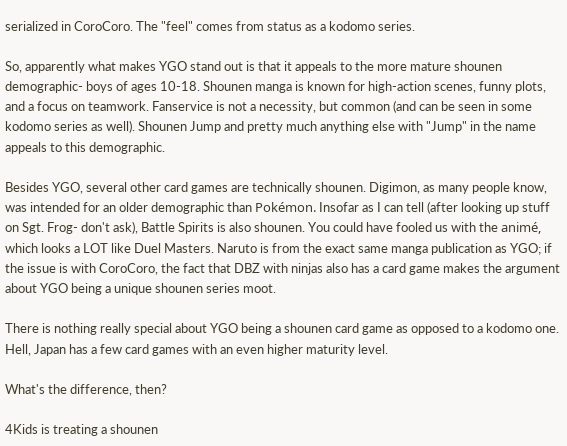serialized in CoroCoro. The "feel" comes from status as a kodomo series.

So, apparently what makes YGO stand out is that it appeals to the more mature shounen demographic- boys of ages 10-18. Shounen manga is known for high-action scenes, funny plots, and a focus on teamwork. Fanservice is not a necessity, but common (and can be seen in some kodomo series as well). Shounen Jump and pretty much anything else with "Jump" in the name appeals to this demographic.

Besides YGO, several other card games are technically shounen. Digimon, as many people know, was intended for an older demographic than Pokémon. Insofar as I can tell (after looking up stuff on Sgt. Frog- don't ask), Battle Spirits is also shounen. You could have fooled us with the animé, which looks a LOT like Duel Masters. Naruto is from the exact same manga publication as YGO; if the issue is with CoroCoro, the fact that DBZ with ninjas also has a card game makes the argument about YGO being a unique shounen series moot.

There is nothing really special about YGO being a shounen card game as opposed to a kodomo one. Hell, Japan has a few card games with an even higher maturity level.

What's the difference, then?

4Kids is treating a shounen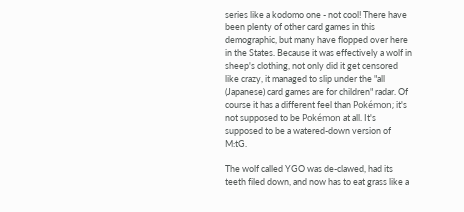series like a kodomo one - not cool! There have been plenty of other card games in this demographic, but many have flopped over here in the States. Because it was effectively a wolf in sheep's clothing, not only did it get censored like crazy, it managed to slip under the "all (Japanese) card games are for children" radar. Of course it has a different feel than Pokémon; it's not supposed to be Pokémon at all. It's supposed to be a watered-down version of M:tG.

The wolf called YGO was de-clawed, had its teeth filed down, and now has to eat grass like a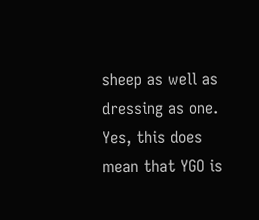sheep as well as dressing as one. Yes, this does mean that YGO is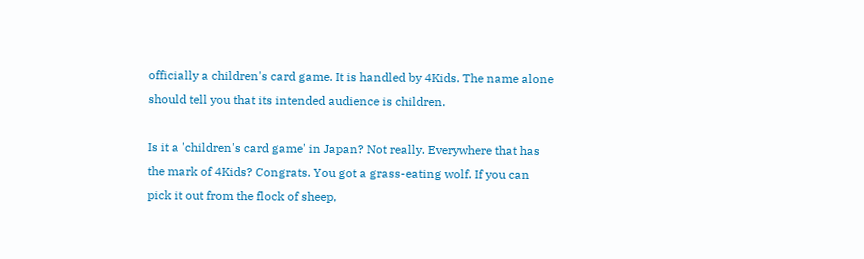officially a children's card game. It is handled by 4Kids. The name alone should tell you that its intended audience is children.

Is it a 'children's card game' in Japan? Not really. Everywhere that has the mark of 4Kids? Congrats. You got a grass-eating wolf. If you can pick it out from the flock of sheep,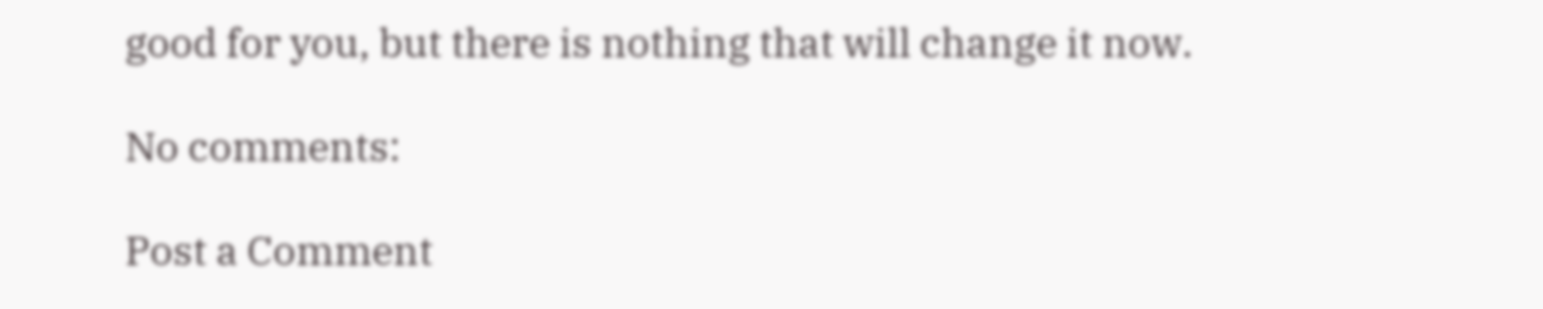good for you, but there is nothing that will change it now.

No comments:

Post a Comment